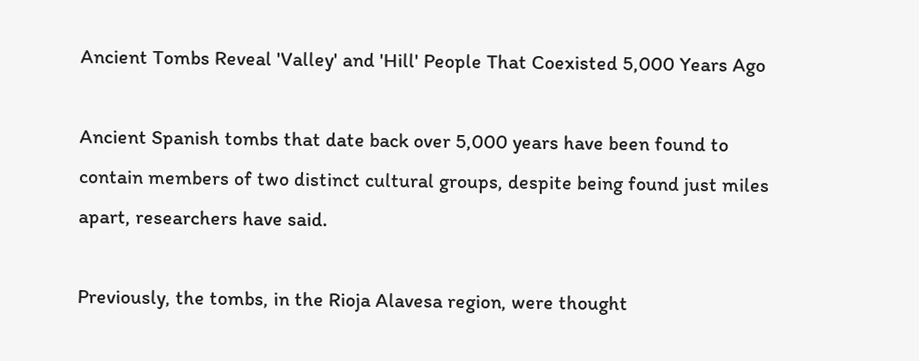Ancient Tombs Reveal 'Valley' and 'Hill' People That Coexisted 5,000 Years Ago

Ancient Spanish tombs that date back over 5,000 years have been found to contain members of two distinct cultural groups, despite being found just miles apart, researchers have said.

Previously, the tombs, in the Rioja Alavesa region, were thought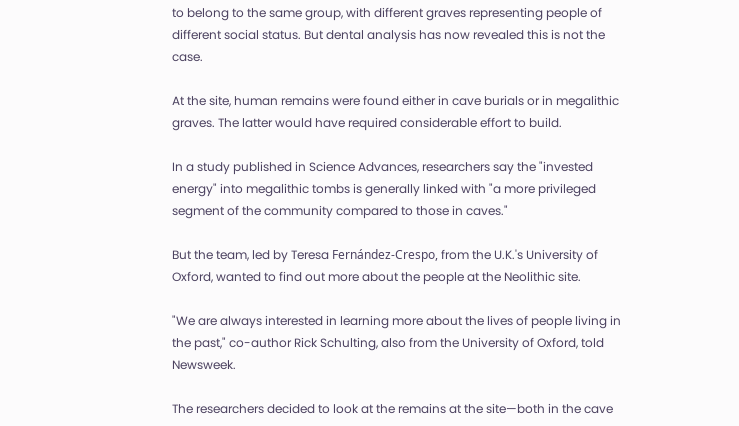to belong to the same group, with different graves representing people of different social status. But dental analysis has now revealed this is not the case.

At the site, human remains were found either in cave burials or in megalithic graves. The latter would have required considerable effort to build.

In a study published in Science Advances, researchers say the "invested energy" into megalithic tombs is generally linked with "a more privileged segment of the community compared to those in caves."

But the team, led by Teresa Fernández-Crespo, from the U.K.'s University of Oxford, wanted to find out more about the people at the Neolithic site.

"We are always interested in learning more about the lives of people living in the past," co-author Rick Schulting, also from the University of Oxford, told Newsweek.

The researchers decided to look at the remains at the site—both in the cave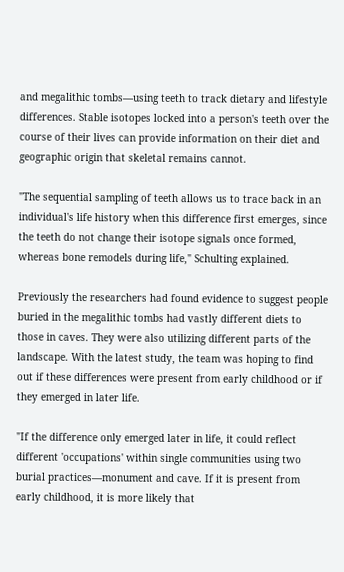and megalithic tombs—using teeth to track dietary and lifestyle differences. Stable isotopes locked into a person's teeth over the course of their lives can provide information on their diet and geographic origin that skeletal remains cannot.

"The sequential sampling of teeth allows us to trace back in an individual's life history when this difference first emerges, since the teeth do not change their isotope signals once formed, whereas bone remodels during life," Schulting explained.

Previously the researchers had found evidence to suggest people buried in the megalithic tombs had vastly different diets to those in caves. They were also utilizing different parts of the landscape. With the latest study, the team was hoping to find out if these differences were present from early childhood or if they emerged in later life.

"If the difference only emerged later in life, it could reflect different 'occupations' within single communities using two burial practices—monument and cave. If it is present from early childhood, it is more likely that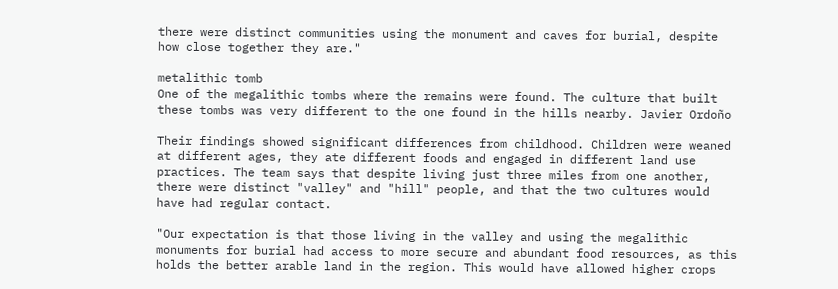there were distinct communities using the monument and caves for burial, despite how close together they are."

metalithic tomb
One of the megalithic tombs where the remains were found. The culture that built these tombs was very different to the one found in the hills nearby. Javier Ordoño

Their findings showed significant differences from childhood. Children were weaned at different ages, they ate different foods and engaged in different land use practices. The team says that despite living just three miles from one another, there were distinct "valley" and "hill" people, and that the two cultures would have had regular contact.

"Our expectation is that those living in the valley and using the megalithic monuments for burial had access to more secure and abundant food resources, as this holds the better arable land in the region. This would have allowed higher crops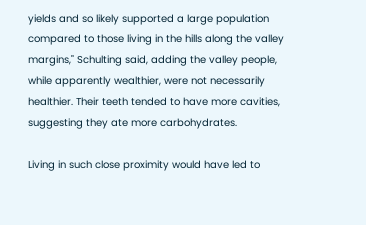yields and so likely supported a large population compared to those living in the hills along the valley margins," Schulting said, adding the valley people, while apparently wealthier, were not necessarily healthier. Their teeth tended to have more cavities, suggesting they ate more carbohydrates.

Living in such close proximity would have led to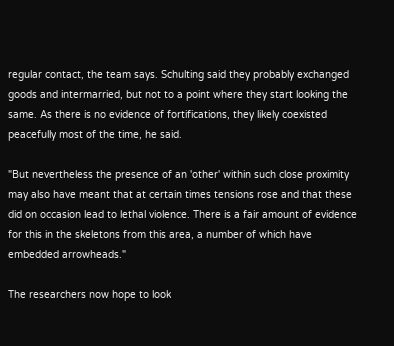regular contact, the team says. Schulting said they probably exchanged goods and intermarried, but not to a point where they start looking the same. As there is no evidence of fortifications, they likely coexisted peacefully most of the time, he said.

"But nevertheless the presence of an 'other' within such close proximity may also have meant that at certain times tensions rose and that these did on occasion lead to lethal violence. There is a fair amount of evidence for this in the skeletons from this area, a number of which have embedded arrowheads."

The researchers now hope to look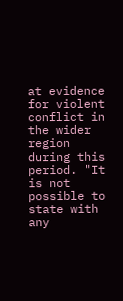at evidence for violent conflict in the wider region during this period. "It is not possible to state with any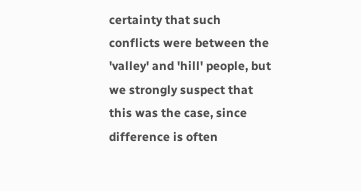certainty that such conflicts were between the 'valley' and 'hill' people, but we strongly suspect that this was the case, since difference is often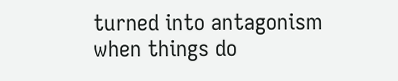turned into antagonism when things do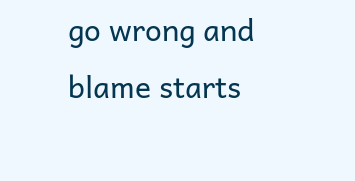go wrong and blame starts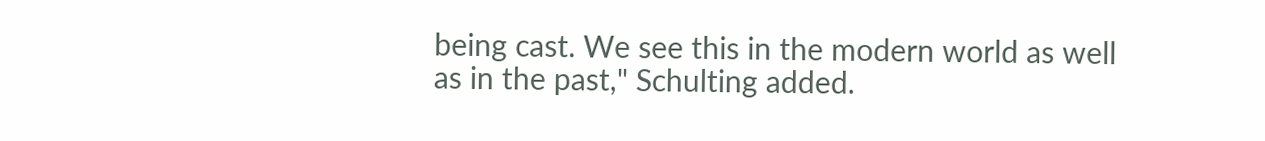being cast. We see this in the modern world as well as in the past," Schulting added.